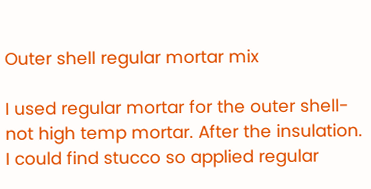Outer shell regular mortar mix

I used regular mortar for the outer shell- not high temp mortar. After the insulation. I could find stucco so applied regular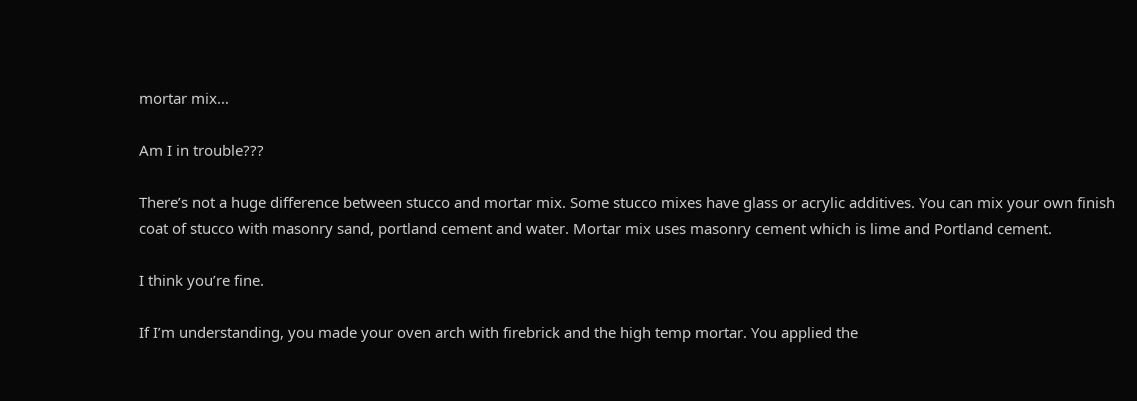mortar mix…

Am I in trouble???

There’s not a huge difference between stucco and mortar mix. Some stucco mixes have glass or acrylic additives. You can mix your own finish coat of stucco with masonry sand, portland cement and water. Mortar mix uses masonry cement which is lime and Portland cement.

I think you’re fine.

If I’m understanding, you made your oven arch with firebrick and the high temp mortar. You applied the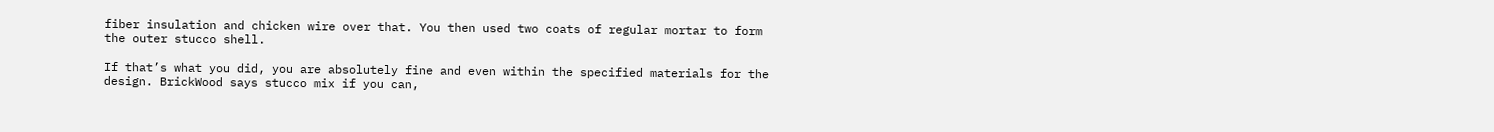fiber insulation and chicken wire over that. You then used two coats of regular mortar to form the outer stucco shell.

If that’s what you did, you are absolutely fine and even within the specified materials for the design. BrickWood says stucco mix if you can,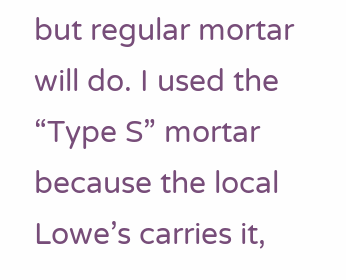but regular mortar will do. I used the “Type S” mortar because the local Lowe’s carries it,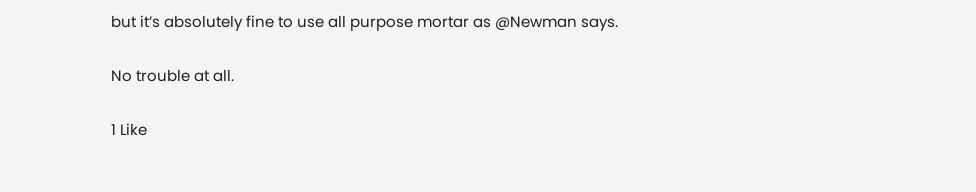but it’s absolutely fine to use all purpose mortar as @Newman says.

No trouble at all.

1 Like